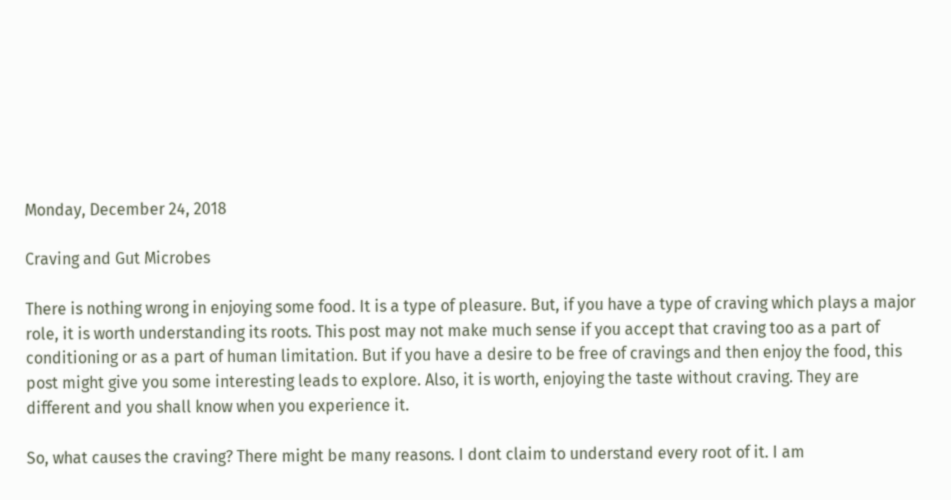Monday, December 24, 2018

Craving and Gut Microbes

There is nothing wrong in enjoying some food. It is a type of pleasure. But, if you have a type of craving which plays a major role, it is worth understanding its roots. This post may not make much sense if you accept that craving too as a part of conditioning or as a part of human limitation. But if you have a desire to be free of cravings and then enjoy the food, this post might give you some interesting leads to explore. Also, it is worth, enjoying the taste without craving. They are different and you shall know when you experience it.

So, what causes the craving? There might be many reasons. I dont claim to understand every root of it. I am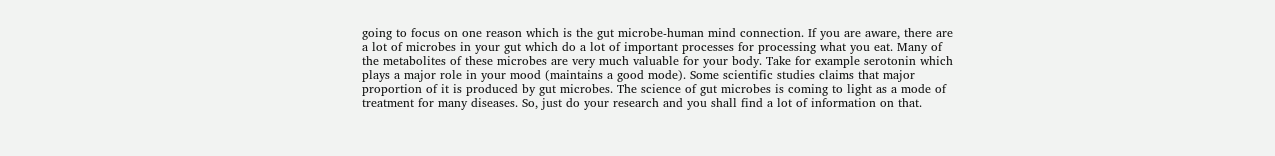going to focus on one reason which is the gut microbe-human mind connection. If you are aware, there are a lot of microbes in your gut which do a lot of important processes for processing what you eat. Many of the metabolites of these microbes are very much valuable for your body. Take for example serotonin which plays a major role in your mood (maintains a good mode). Some scientific studies claims that major proportion of it is produced by gut microbes. The science of gut microbes is coming to light as a mode of treatment for many diseases. So, just do your research and you shall find a lot of information on that.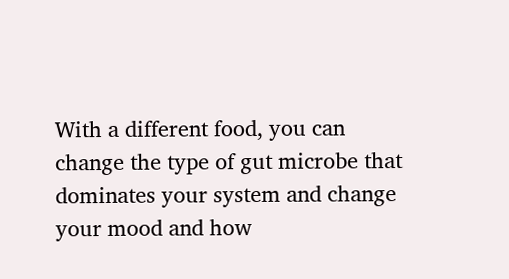With a different food, you can change the type of gut microbe that dominates your system and change your mood and how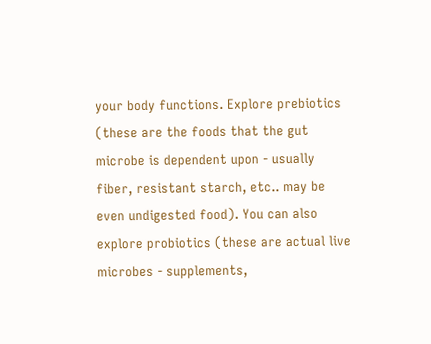your body functions. Explore prebiotics (these are the foods that the gut microbe is dependent upon - usually fiber, resistant starch, etc.. may be even undigested food). You can also explore probiotics (these are actual live microbes - supplements,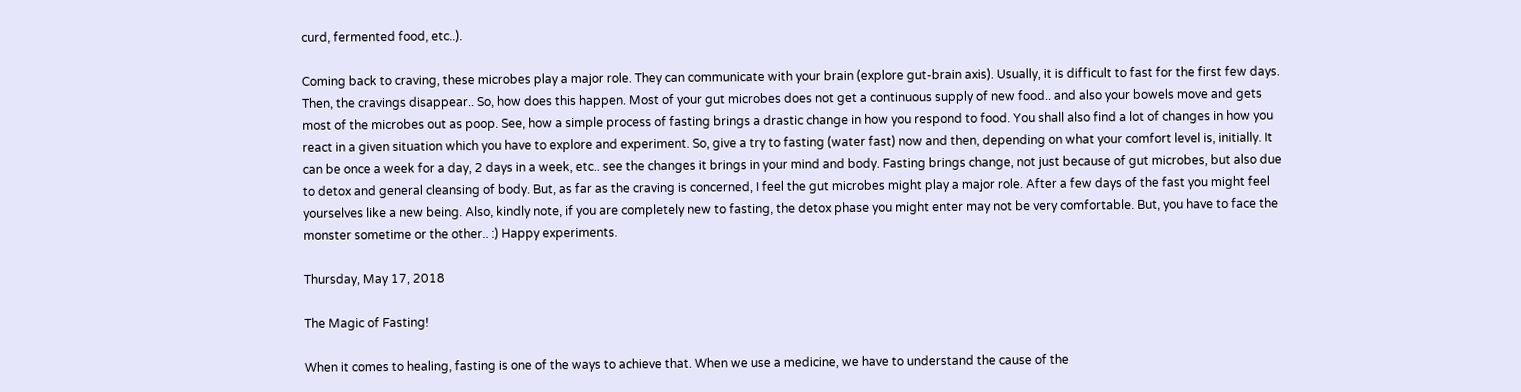curd, fermented food, etc..).

Coming back to craving, these microbes play a major role. They can communicate with your brain (explore gut-brain axis). Usually, it is difficult to fast for the first few days. Then, the cravings disappear.. So, how does this happen. Most of your gut microbes does not get a continuous supply of new food.. and also your bowels move and gets most of the microbes out as poop. See, how a simple process of fasting brings a drastic change in how you respond to food. You shall also find a lot of changes in how you react in a given situation which you have to explore and experiment. So, give a try to fasting (water fast) now and then, depending on what your comfort level is, initially. It can be once a week for a day, 2 days in a week, etc.. see the changes it brings in your mind and body. Fasting brings change, not just because of gut microbes, but also due to detox and general cleansing of body. But, as far as the craving is concerned, I feel the gut microbes might play a major role. After a few days of the fast you might feel yourselves like a new being. Also, kindly note, if you are completely new to fasting, the detox phase you might enter may not be very comfortable. But, you have to face the monster sometime or the other.. :) Happy experiments.

Thursday, May 17, 2018

The Magic of Fasting!

When it comes to healing, fasting is one of the ways to achieve that. When we use a medicine, we have to understand the cause of the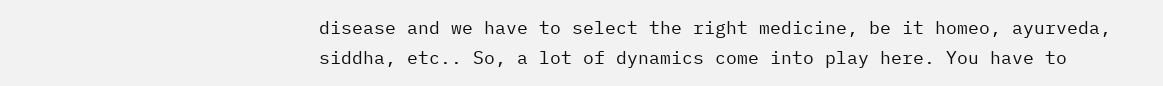disease and we have to select the right medicine, be it homeo, ayurveda, siddha, etc.. So, a lot of dynamics come into play here. You have to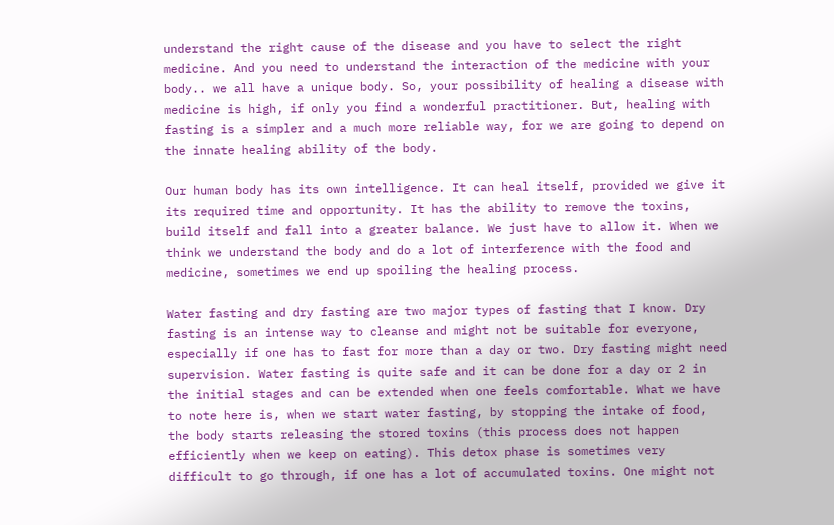understand the right cause of the disease and you have to select the right medicine. And you need to understand the interaction of the medicine with your body.. we all have a unique body. So, your possibility of healing a disease with medicine is high, if only you find a wonderful practitioner. But, healing with fasting is a simpler and a much more reliable way, for we are going to depend on the innate healing ability of the body.

Our human body has its own intelligence. It can heal itself, provided we give it its required time and opportunity. It has the ability to remove the toxins, build itself and fall into a greater balance. We just have to allow it. When we think we understand the body and do a lot of interference with the food and medicine, sometimes we end up spoiling the healing process.

Water fasting and dry fasting are two major types of fasting that I know. Dry fasting is an intense way to cleanse and might not be suitable for everyone, especially if one has to fast for more than a day or two. Dry fasting might need supervision. Water fasting is quite safe and it can be done for a day or 2 in the initial stages and can be extended when one feels comfortable. What we have to note here is, when we start water fasting, by stopping the intake of food, the body starts releasing the stored toxins (this process does not happen efficiently when we keep on eating). This detox phase is sometimes very difficult to go through, if one has a lot of accumulated toxins. One might not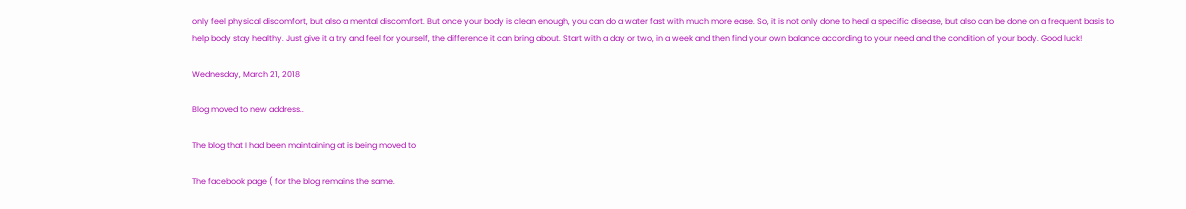only feel physical discomfort, but also a mental discomfort. But once your body is clean enough, you can do a water fast with much more ease. So, it is not only done to heal a specific disease, but also can be done on a frequent basis to help body stay healthy. Just give it a try and feel for yourself, the difference it can bring about. Start with a day or two, in a week and then find your own balance according to your need and the condition of your body. Good luck!

Wednesday, March 21, 2018

Blog moved to new address..

The blog that I had been maintaining at is being moved to

The facebook page ( for the blog remains the same.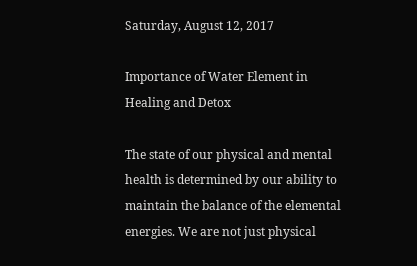Saturday, August 12, 2017

Importance of Water Element in Healing and Detox

The state of our physical and mental health is determined by our ability to maintain the balance of the elemental energies. We are not just physical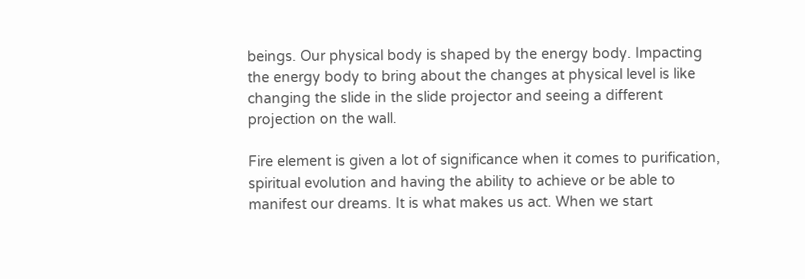beings. Our physical body is shaped by the energy body. Impacting the energy body to bring about the changes at physical level is like changing the slide in the slide projector and seeing a different projection on the wall.

Fire element is given a lot of significance when it comes to purification, spiritual evolution and having the ability to achieve or be able to manifest our dreams. It is what makes us act. When we start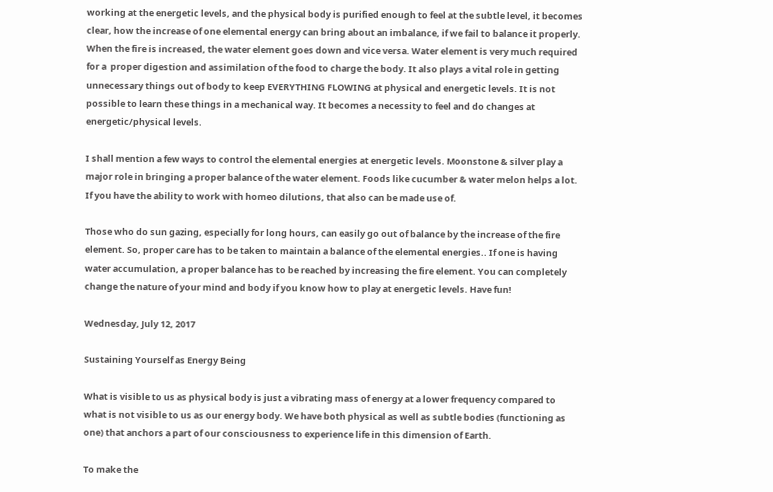working at the energetic levels, and the physical body is purified enough to feel at the subtle level, it becomes clear, how the increase of one elemental energy can bring about an imbalance, if we fail to balance it properly. When the fire is increased, the water element goes down and vice versa. Water element is very much required for a  proper digestion and assimilation of the food to charge the body. It also plays a vital role in getting unnecessary things out of body to keep EVERYTHING FLOWING at physical and energetic levels. It is not possible to learn these things in a mechanical way. It becomes a necessity to feel and do changes at energetic/physical levels.

I shall mention a few ways to control the elemental energies at energetic levels. Moonstone & silver play a major role in bringing a proper balance of the water element. Foods like cucumber & water melon helps a lot. If you have the ability to work with homeo dilutions, that also can be made use of.

Those who do sun gazing, especially for long hours, can easily go out of balance by the increase of the fire element. So, proper care has to be taken to maintain a balance of the elemental energies.. If one is having water accumulation, a proper balance has to be reached by increasing the fire element. You can completely change the nature of your mind and body if you know how to play at energetic levels. Have fun!

Wednesday, July 12, 2017

Sustaining Yourself as Energy Being

What is visible to us as physical body is just a vibrating mass of energy at a lower frequency compared to what is not visible to us as our energy body. We have both physical as well as subtle bodies (functioning as one) that anchors a part of our consciousness to experience life in this dimension of Earth.

To make the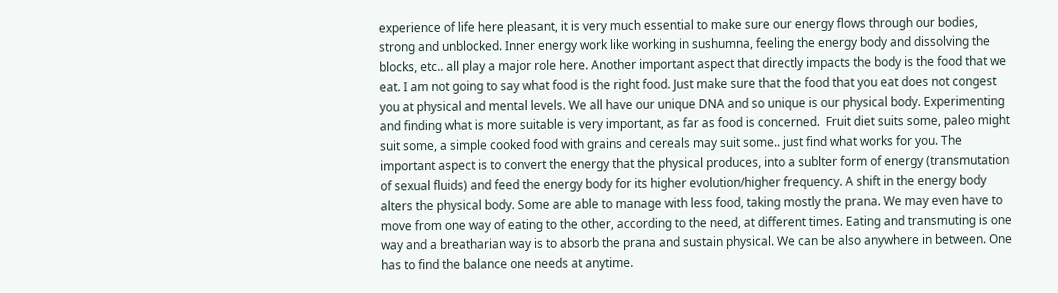experience of life here pleasant, it is very much essential to make sure our energy flows through our bodies, strong and unblocked. Inner energy work like working in sushumna, feeling the energy body and dissolving the blocks, etc.. all play a major role here. Another important aspect that directly impacts the body is the food that we eat. I am not going to say what food is the right food. Just make sure that the food that you eat does not congest you at physical and mental levels. We all have our unique DNA and so unique is our physical body. Experimenting and finding what is more suitable is very important, as far as food is concerned.  Fruit diet suits some, paleo might suit some, a simple cooked food with grains and cereals may suit some.. just find what works for you. The important aspect is to convert the energy that the physical produces, into a sublter form of energy (transmutation of sexual fluids) and feed the energy body for its higher evolution/higher frequency. A shift in the energy body alters the physical body. Some are able to manage with less food, taking mostly the prana. We may even have to move from one way of eating to the other, according to the need, at different times. Eating and transmuting is one way and a breatharian way is to absorb the prana and sustain physical. We can be also anywhere in between. One has to find the balance one needs at anytime.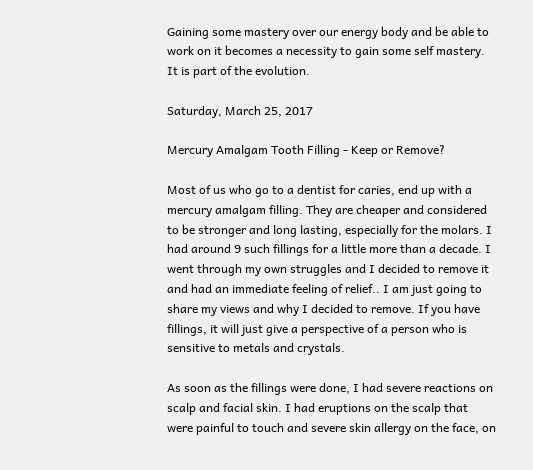Gaining some mastery over our energy body and be able to work on it becomes a necessity to gain some self mastery. It is part of the evolution.

Saturday, March 25, 2017

Mercury Amalgam Tooth Filling - Keep or Remove?

Most of us who go to a dentist for caries, end up with a mercury amalgam filling. They are cheaper and considered to be stronger and long lasting, especially for the molars. I had around 9 such fillings for a little more than a decade. I went through my own struggles and I decided to remove it and had an immediate feeling of relief.. I am just going to share my views and why I decided to remove. If you have fillings, it will just give a perspective of a person who is sensitive to metals and crystals.

As soon as the fillings were done, I had severe reactions on scalp and facial skin. I had eruptions on the scalp that were painful to touch and severe skin allergy on the face, on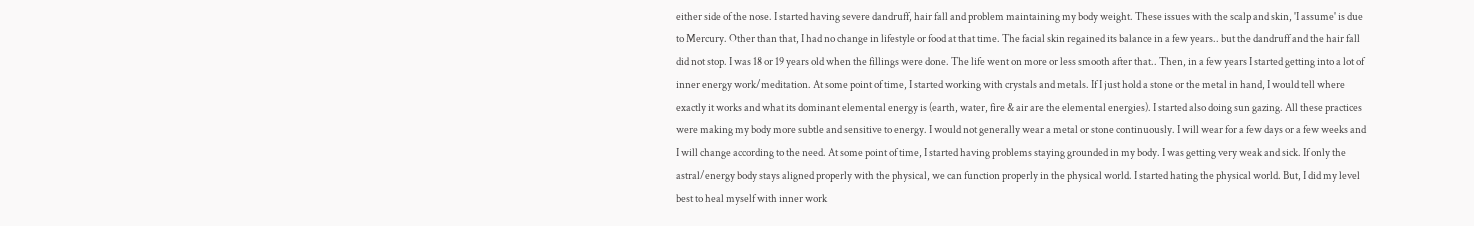either side of the nose. I started having severe dandruff, hair fall and problem maintaining my body weight. These issues with the scalp and skin, 'I assume' is due to Mercury. Other than that, I had no change in lifestyle or food at that time. The facial skin regained its balance in a few years.. but the dandruff and the hair fall did not stop. I was 18 or 19 years old when the fillings were done. The life went on more or less smooth after that.. Then, in a few years I started getting into a lot of inner energy work/meditation. At some point of time, I started working with crystals and metals. If I just hold a stone or the metal in hand, I would tell where exactly it works and what its dominant elemental energy is (earth, water, fire & air are the elemental energies). I started also doing sun gazing. All these practices were making my body more subtle and sensitive to energy. I would not generally wear a metal or stone continuously. I will wear for a few days or a few weeks and I will change according to the need. At some point of time, I started having problems staying grounded in my body. I was getting very weak and sick. If only the astral/energy body stays aligned properly with the physical, we can function properly in the physical world. I started hating the physical world. But, I did my level best to heal myself with inner work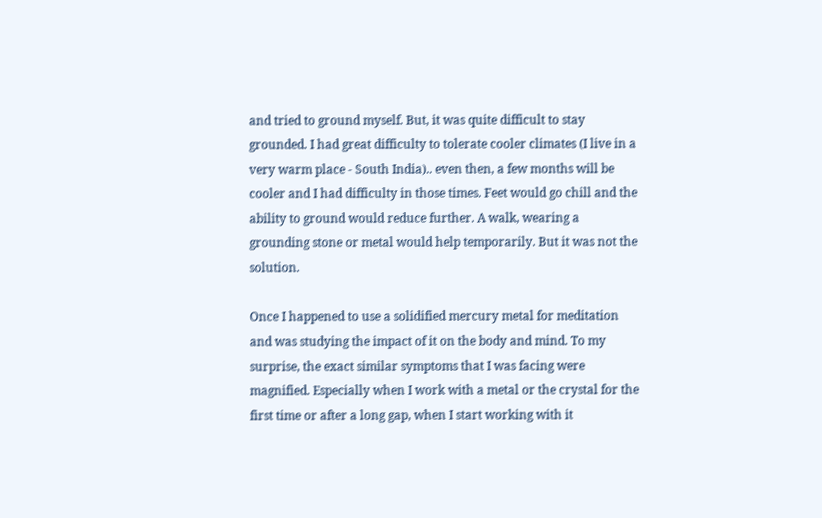and tried to ground myself. But, it was quite difficult to stay grounded. I had great difficulty to tolerate cooler climates (I live in a very warm place - South India).. even then, a few months will be cooler and I had difficulty in those times. Feet would go chill and the ability to ground would reduce further. A walk, wearing a grounding stone or metal would help temporarily. But it was not the solution.

Once I happened to use a solidified mercury metal for meditation and was studying the impact of it on the body and mind. To my surprise, the exact similar symptoms that I was facing were magnified. Especially when I work with a metal or the crystal for the first time or after a long gap, when I start working with it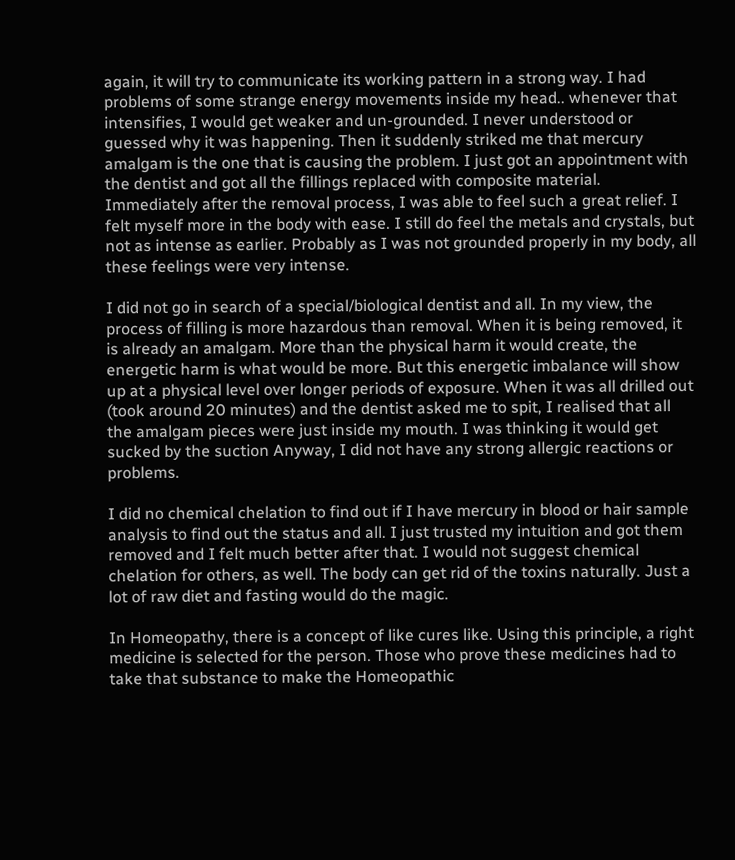again, it will try to communicate its working pattern in a strong way. I had problems of some strange energy movements inside my head.. whenever that intensifies, I would get weaker and un-grounded. I never understood or guessed why it was happening. Then it suddenly striked me that mercury amalgam is the one that is causing the problem. I just got an appointment with the dentist and got all the fillings replaced with composite material. Immediately after the removal process, I was able to feel such a great relief. I felt myself more in the body with ease. I still do feel the metals and crystals, but not as intense as earlier. Probably as I was not grounded properly in my body, all these feelings were very intense.

I did not go in search of a special/biological dentist and all. In my view, the process of filling is more hazardous than removal. When it is being removed, it is already an amalgam. More than the physical harm it would create, the energetic harm is what would be more. But this energetic imbalance will show up at a physical level over longer periods of exposure. When it was all drilled out (took around 20 minutes) and the dentist asked me to spit, I realised that all the amalgam pieces were just inside my mouth. I was thinking it would get sucked by the suction Anyway, I did not have any strong allergic reactions or problems.

I did no chemical chelation to find out if I have mercury in blood or hair sample analysis to find out the status and all. I just trusted my intuition and got them removed and I felt much better after that. I would not suggest chemical chelation for others, as well. The body can get rid of the toxins naturally. Just a lot of raw diet and fasting would do the magic.

In Homeopathy, there is a concept of like cures like. Using this principle, a right medicine is selected for the person. Those who prove these medicines had to take that substance to make the Homeopathic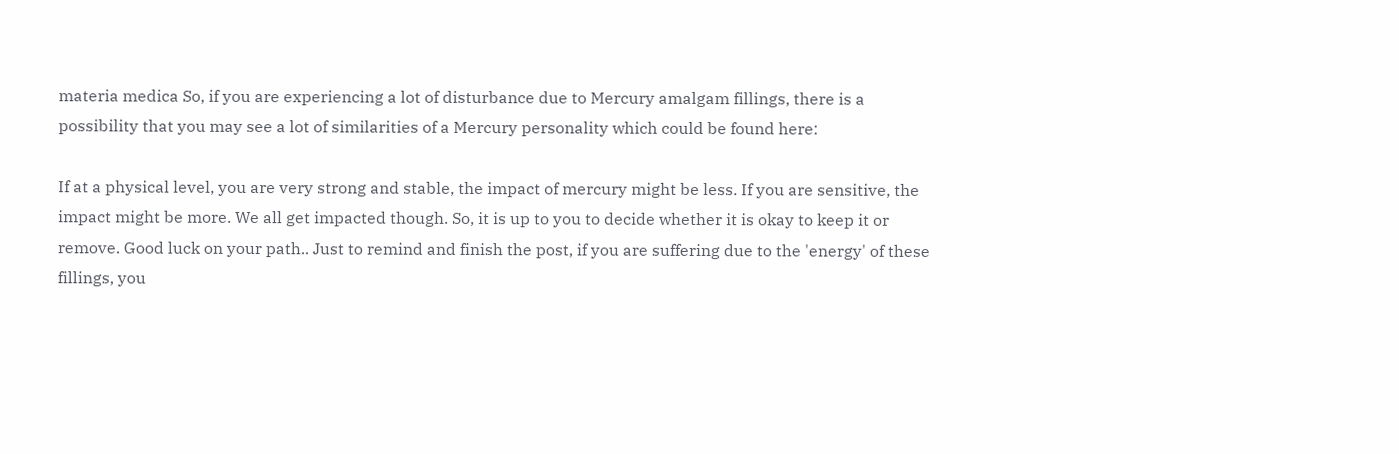materia medica So, if you are experiencing a lot of disturbance due to Mercury amalgam fillings, there is a possibility that you may see a lot of similarities of a Mercury personality which could be found here:

If at a physical level, you are very strong and stable, the impact of mercury might be less. If you are sensitive, the impact might be more. We all get impacted though. So, it is up to you to decide whether it is okay to keep it or remove. Good luck on your path.. Just to remind and finish the post, if you are suffering due to the 'energy' of these fillings, you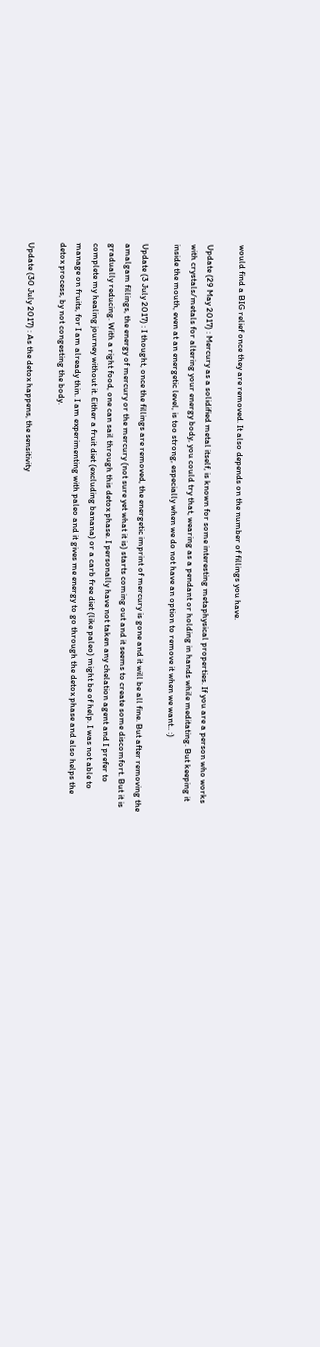would find a BIG relief once they are removed. It also depends on the number of fillings you have.

Update (29 May 2017) : Mercury as a solidified metal itself, is known for some interesting metaphysical properties. If you are a person who works with crystals/metals for altering your energy body, you could try that, wearing as a pendant or holding in hands while meditating. But keeping it inside the mouth, even at an energetic level, is too strong, especially when we do not have an option to remove it when we want.. :)

Update (3 July 2017) : I thought, once the fillings are removed, the energetic imprint of mercury is gone and it will be all fine. But after removing the amalgam fillings, the energy of mercury or the mercury (not sure yet what it is) starts coming out and it seems to create some discomfort. But it is gradually reducing. With a right food, one can sail through this detox phase. I personally have not taken any chelation agent and I prefer to complete my healing journey without it. Either a fruit diet (excluding banana) or a carb free diet (like paleo) might be of help. I was not able to manage on fruits, for I am already thin. I am experimenting with paleo and it gives me energy to go through the detox phase and also helps the detox process, by not congesting the body.

Update (30 July 2017) : As the detox happens, the sensitivity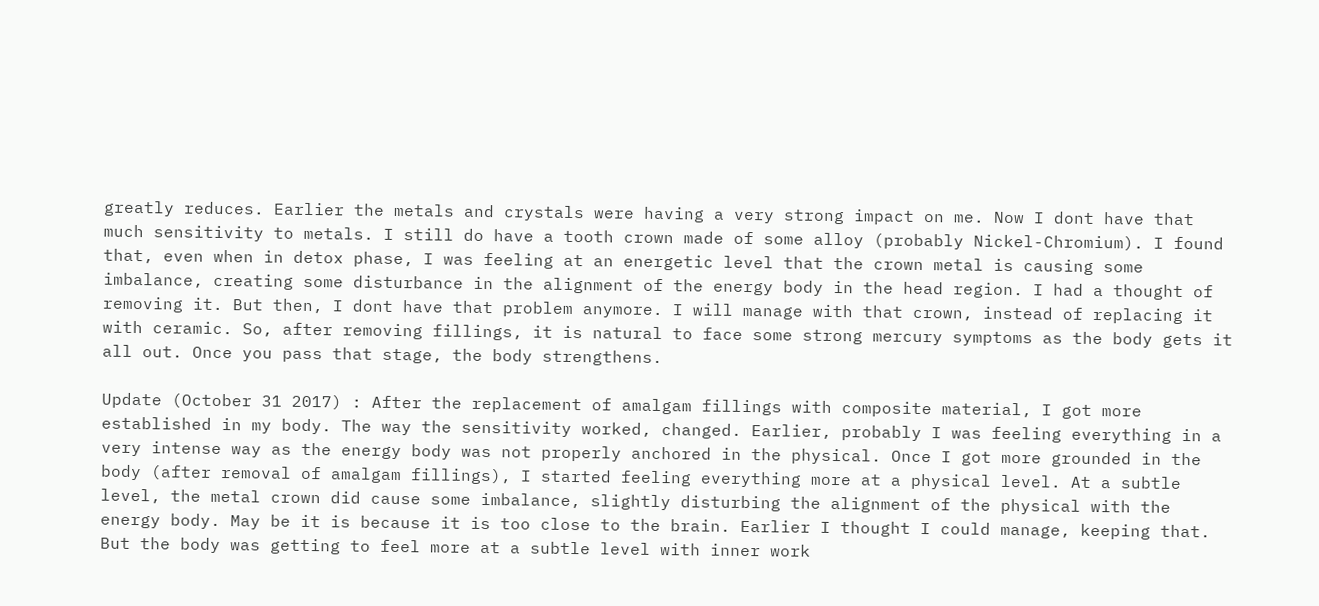greatly reduces. Earlier the metals and crystals were having a very strong impact on me. Now I dont have that much sensitivity to metals. I still do have a tooth crown made of some alloy (probably Nickel-Chromium). I found that, even when in detox phase, I was feeling at an energetic level that the crown metal is causing some imbalance, creating some disturbance in the alignment of the energy body in the head region. I had a thought of removing it. But then, I dont have that problem anymore. I will manage with that crown, instead of replacing it with ceramic. So, after removing fillings, it is natural to face some strong mercury symptoms as the body gets it all out. Once you pass that stage, the body strengthens.

Update (October 31 2017) : After the replacement of amalgam fillings with composite material, I got more established in my body. The way the sensitivity worked, changed. Earlier, probably I was feeling everything in a very intense way as the energy body was not properly anchored in the physical. Once I got more grounded in the body (after removal of amalgam fillings), I started feeling everything more at a physical level. At a subtle level, the metal crown did cause some imbalance, slightly disturbing the alignment of the physical with the energy body. May be it is because it is too close to the brain. Earlier I thought I could manage, keeping that. But the body was getting to feel more at a subtle level with inner work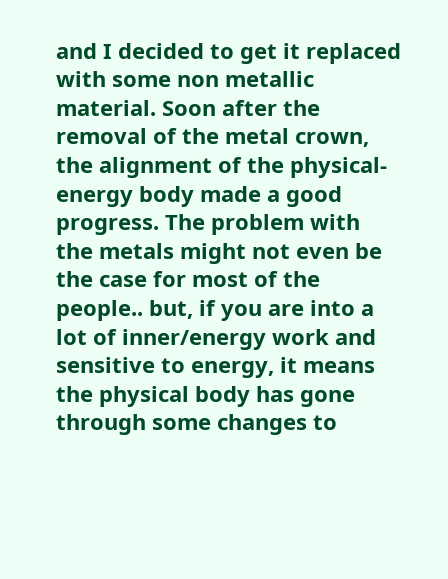and I decided to get it replaced with some non metallic material. Soon after the removal of the metal crown, the alignment of the physical-energy body made a good progress. The problem with the metals might not even be the case for most of the people.. but, if you are into a lot of inner/energy work and sensitive to energy, it means the physical body has gone through some changes to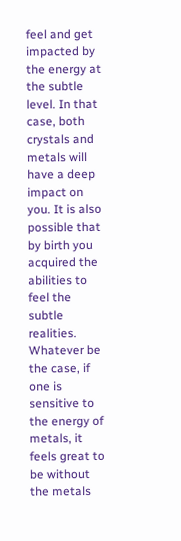feel and get impacted by the energy at the subtle level. In that case, both crystals and metals will have a deep impact on you. It is also possible that by birth you acquired the abilities to feel the subtle realities. Whatever be the case, if one is sensitive to the energy of metals, it feels great to be without the metals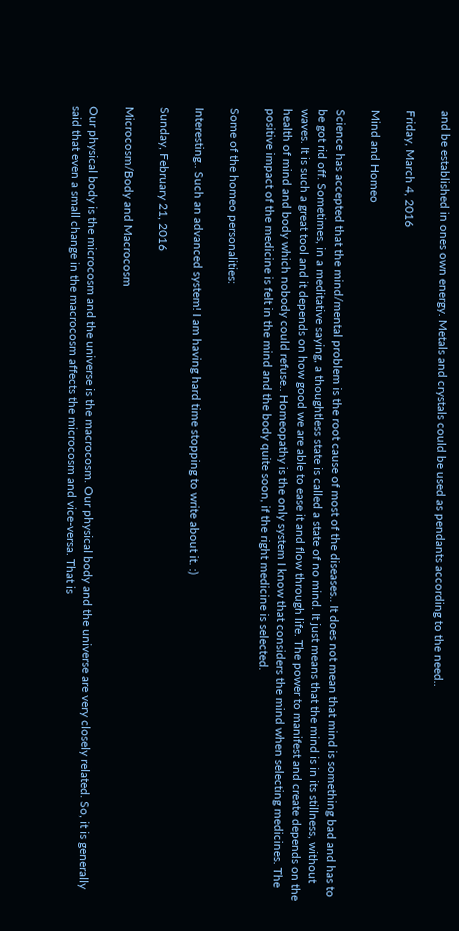and be established in ones own energy. Metals and crystals could be used as pendants according to the need..

Friday, March 4, 2016

Mind and Homeo

Science has accepted that the mind/mental problem is the root cause of most of the diseases.. It does not mean that mind is something bad and has to be got rid off. Sometimes, in a meditative saying, a thoughtless state is called a state of no mind. It just means that the mind is in its stillness, without waves. It is such a great tool and it depends on how good we are able to ease it and flow through life. The power to manifest and create depends on the health of mind and body which nobody could refuse.. Homeopathy is the only system I know that considers the mind when selecting medicines. The positive impact of the medicine is felt in the mind and the body quite soon, if the right medicine is selected.

Some of the homeo personalities:

Interesting.. Such an advanced system! I am having hard time stopping to write about it. :)

Sunday, February 21, 2016

Microcosm/Body and Macrocosm

Our physical body is the microcosm and the universe is the macrocosm. Our physical body and the universe are very closely related. So, it is generally said that even a small change in the macrocosm affects the microcosm and vice-versa. That is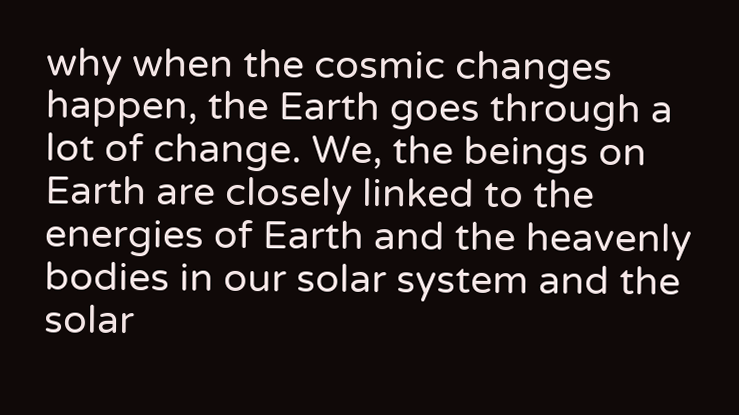why when the cosmic changes happen, the Earth goes through a lot of change. We, the beings on Earth are closely linked to the energies of Earth and the heavenly bodies in our solar system and the solar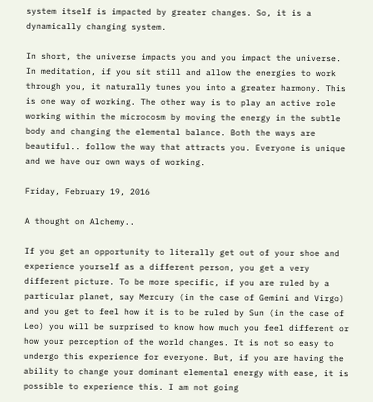system itself is impacted by greater changes. So, it is a dynamically changing system.

In short, the universe impacts you and you impact the universe. In meditation, if you sit still and allow the energies to work through you, it naturally tunes you into a greater harmony. This is one way of working. The other way is to play an active role working within the microcosm by moving the energy in the subtle body and changing the elemental balance. Both the ways are beautiful.. follow the way that attracts you. Everyone is unique and we have our own ways of working.

Friday, February 19, 2016

A thought on Alchemy..

If you get an opportunity to literally get out of your shoe and experience yourself as a different person, you get a very different picture. To be more specific, if you are ruled by a particular planet, say Mercury (in the case of Gemini and Virgo) and you get to feel how it is to be ruled by Sun (in the case of Leo) you will be surprised to know how much you feel different or how your perception of the world changes. It is not so easy to undergo this experience for everyone. But, if you are having the ability to change your dominant elemental energy with ease, it is possible to experience this. I am not going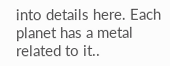into details here. Each planet has a metal related to it..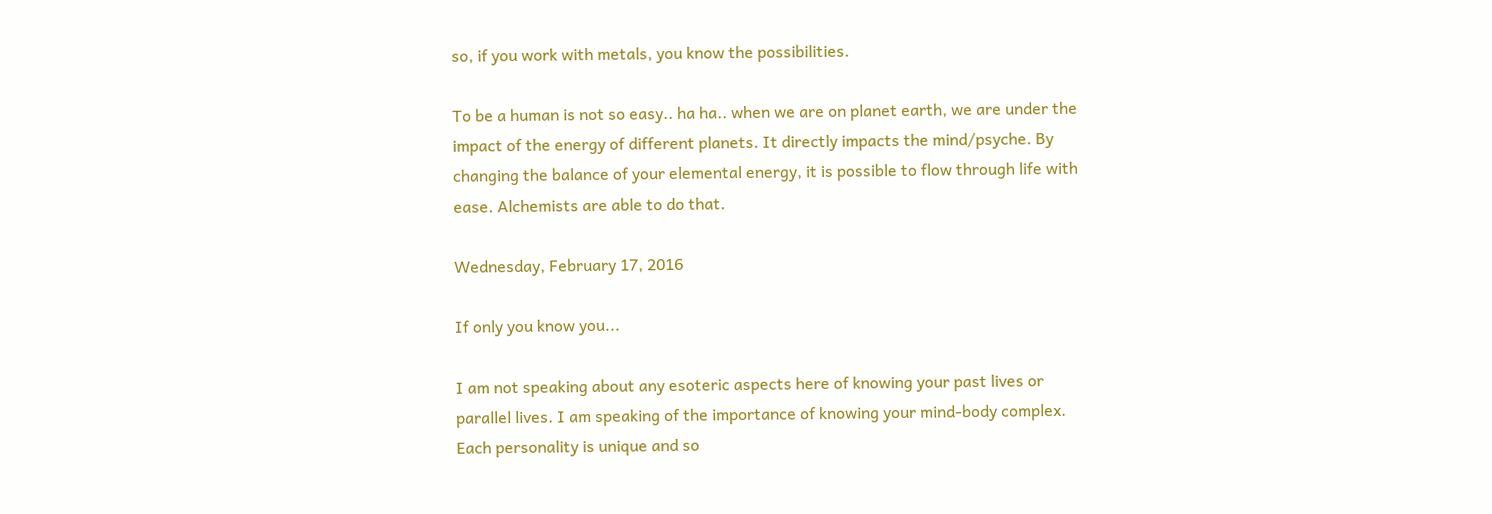so, if you work with metals, you know the possibilities.

To be a human is not so easy.. ha ha.. when we are on planet earth, we are under the impact of the energy of different planets. It directly impacts the mind/psyche. By changing the balance of your elemental energy, it is possible to flow through life with ease. Alchemists are able to do that.

Wednesday, February 17, 2016

If only you know you...

I am not speaking about any esoteric aspects here of knowing your past lives or parallel lives. I am speaking of the importance of knowing your mind-body complex. Each personality is unique and so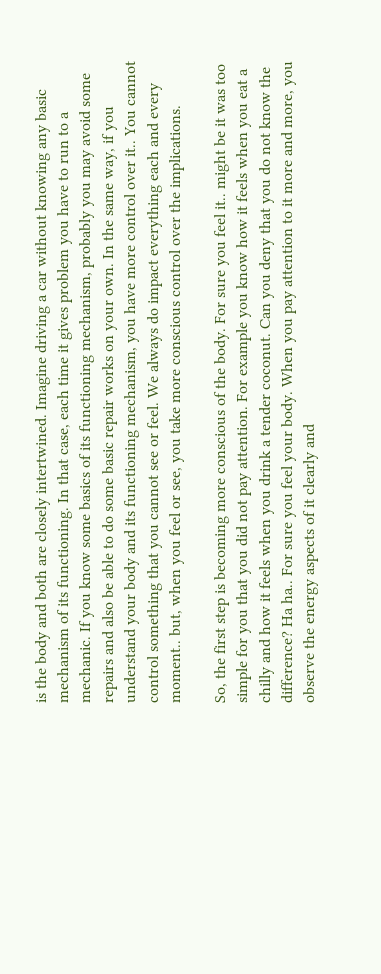is the body and both are closely intertwined. Imagine driving a car without knowing any basic mechanism of its functioning. In that case, each time it gives problem you have to run to a mechanic. If you know some basics of its functioning mechanism, probably you may avoid some repairs and also be able to do some basic repair works on your own. In the same way, if you understand your body and its functioning mechanism, you have more control over it.. You cannot control something that you cannot see or feel. We always do impact everything each and every moment.. but, when you feel or see, you take more conscious control over the implications.

So, the first step is becoming more conscious of the body. For sure you feel it.. might be it was too simple for you that you did not pay attention. For example you know how it feels when you eat a chilly and how it feels when you drink a tender coconut. Can you deny that you do not know the difference? Ha ha.. For sure you feel your body. When you pay attention to it more and more, you observe the energy aspects of it clearly and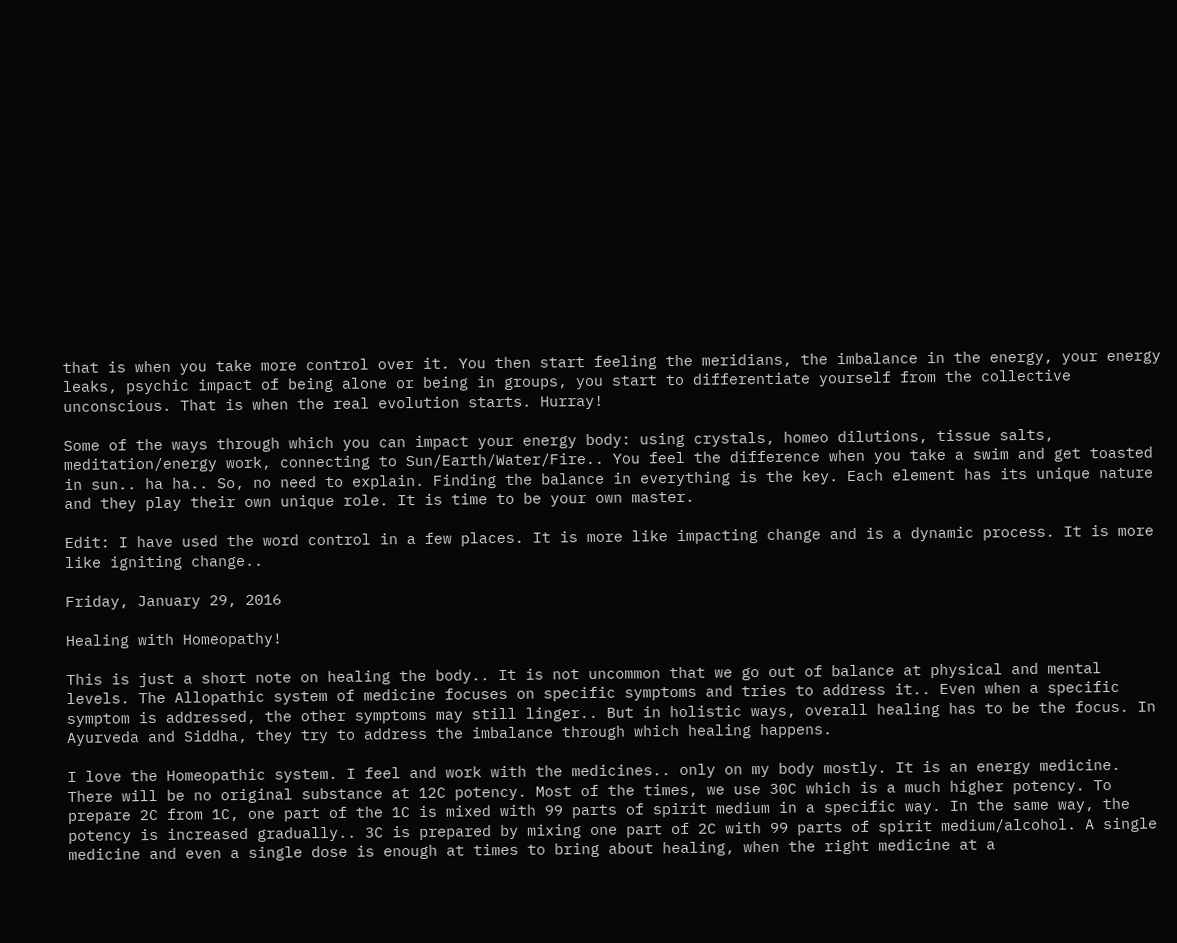that is when you take more control over it. You then start feeling the meridians, the imbalance in the energy, your energy leaks, psychic impact of being alone or being in groups, you start to differentiate yourself from the collective unconscious. That is when the real evolution starts. Hurray!

Some of the ways through which you can impact your energy body: using crystals, homeo dilutions, tissue salts, meditation/energy work, connecting to Sun/Earth/Water/Fire.. You feel the difference when you take a swim and get toasted in sun.. ha ha.. So, no need to explain. Finding the balance in everything is the key. Each element has its unique nature and they play their own unique role. It is time to be your own master.

Edit: I have used the word control in a few places. It is more like impacting change and is a dynamic process. It is more like igniting change..

Friday, January 29, 2016

Healing with Homeopathy!

This is just a short note on healing the body.. It is not uncommon that we go out of balance at physical and mental levels. The Allopathic system of medicine focuses on specific symptoms and tries to address it.. Even when a specific symptom is addressed, the other symptoms may still linger.. But in holistic ways, overall healing has to be the focus. In Ayurveda and Siddha, they try to address the imbalance through which healing happens.

I love the Homeopathic system. I feel and work with the medicines.. only on my body mostly. It is an energy medicine. There will be no original substance at 12C potency. Most of the times, we use 30C which is a much higher potency. To prepare 2C from 1C, one part of the 1C is mixed with 99 parts of spirit medium in a specific way. In the same way, the potency is increased gradually.. 3C is prepared by mixing one part of 2C with 99 parts of spirit medium/alcohol. A single medicine and even a single dose is enough at times to bring about healing, when the right medicine at a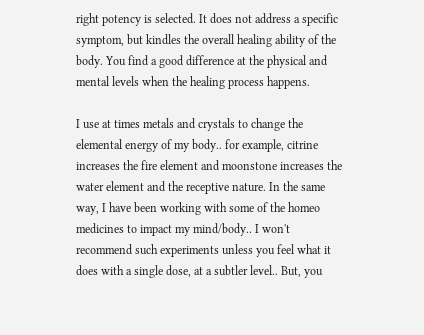right potency is selected. It does not address a specific symptom, but kindles the overall healing ability of the body. You find a good difference at the physical and mental levels when the healing process happens.

I use at times metals and crystals to change the elemental energy of my body.. for example, citrine increases the fire element and moonstone increases the water element and the receptive nature. In the same way, I have been working with some of the homeo medicines to impact my mind/body.. I won't recommend such experiments unless you feel what it does with a single dose, at a subtler level.. But, you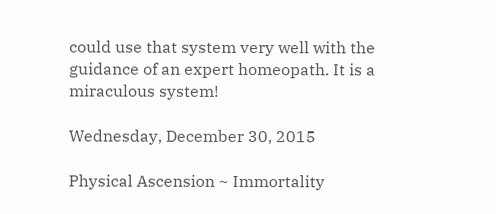could use that system very well with the guidance of an expert homeopath. It is a miraculous system!

Wednesday, December 30, 2015

Physical Ascension ~ Immortality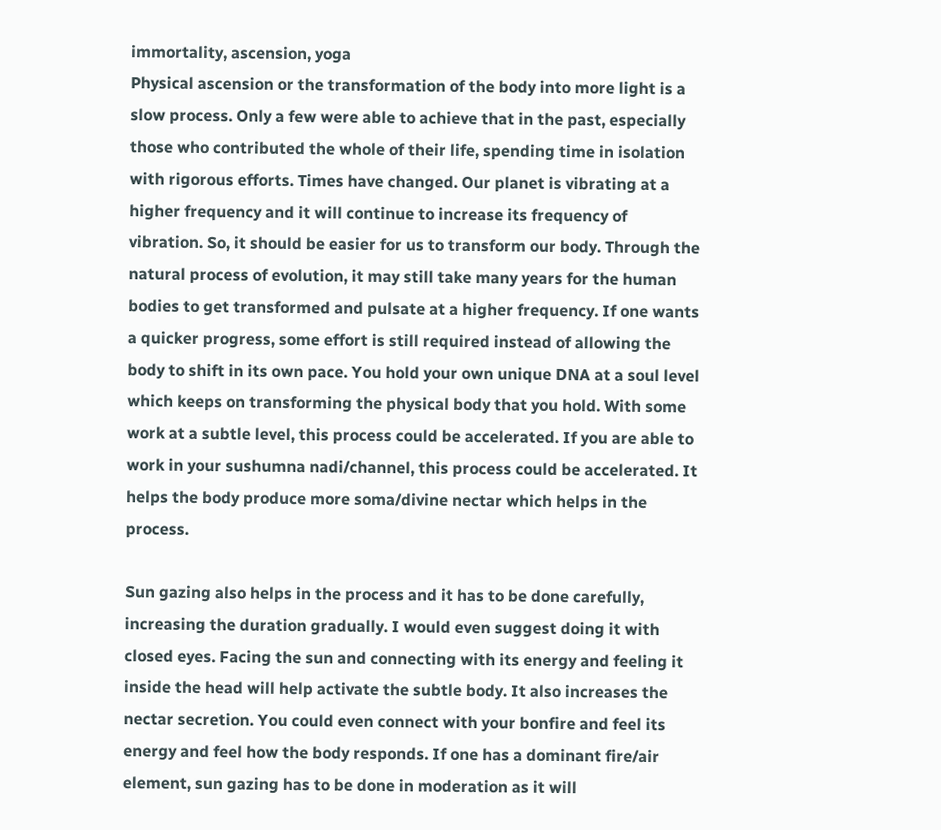immortality, ascension, yoga
Physical ascension or the transformation of the body into more light is a slow process. Only a few were able to achieve that in the past, especially those who contributed the whole of their life, spending time in isolation with rigorous efforts. Times have changed. Our planet is vibrating at a higher frequency and it will continue to increase its frequency of vibration. So, it should be easier for us to transform our body. Through the natural process of evolution, it may still take many years for the human bodies to get transformed and pulsate at a higher frequency. If one wants a quicker progress, some effort is still required instead of allowing the body to shift in its own pace. You hold your own unique DNA at a soul level which keeps on transforming the physical body that you hold. With some work at a subtle level, this process could be accelerated. If you are able to work in your sushumna nadi/channel, this process could be accelerated. It helps the body produce more soma/divine nectar which helps in the process.

Sun gazing also helps in the process and it has to be done carefully, increasing the duration gradually. I would even suggest doing it with closed eyes. Facing the sun and connecting with its energy and feeling it inside the head will help activate the subtle body. It also increases the nectar secretion. You could even connect with your bonfire and feel its energy and feel how the body responds. If one has a dominant fire/air element, sun gazing has to be done in moderation as it will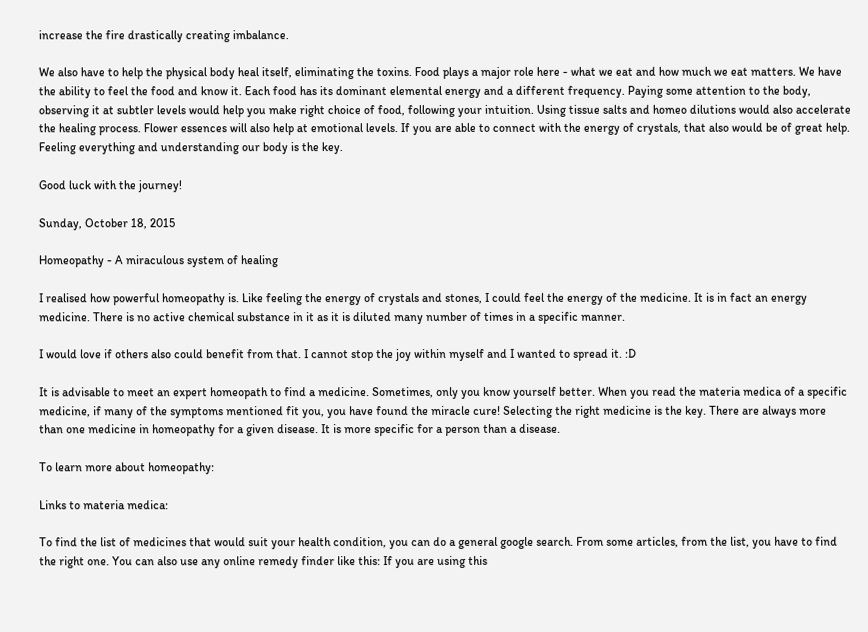increase the fire drastically creating imbalance.

We also have to help the physical body heal itself, eliminating the toxins. Food plays a major role here - what we eat and how much we eat matters. We have the ability to feel the food and know it. Each food has its dominant elemental energy and a different frequency. Paying some attention to the body, observing it at subtler levels would help you make right choice of food, following your intuition. Using tissue salts and homeo dilutions would also accelerate the healing process. Flower essences will also help at emotional levels. If you are able to connect with the energy of crystals, that also would be of great help. Feeling everything and understanding our body is the key.

Good luck with the journey!

Sunday, October 18, 2015

Homeopathy - A miraculous system of healing

I realised how powerful homeopathy is. Like feeling the energy of crystals and stones, I could feel the energy of the medicine. It is in fact an energy medicine. There is no active chemical substance in it as it is diluted many number of times in a specific manner.

I would love if others also could benefit from that. I cannot stop the joy within myself and I wanted to spread it. :D

It is advisable to meet an expert homeopath to find a medicine. Sometimes, only you know yourself better. When you read the materia medica of a specific medicine, if many of the symptoms mentioned fit you, you have found the miracle cure! Selecting the right medicine is the key. There are always more than one medicine in homeopathy for a given disease. It is more specific for a person than a disease.

To learn more about homeopathy:

Links to materia medica:

To find the list of medicines that would suit your health condition, you can do a general google search. From some articles, from the list, you have to find the right one. You can also use any online remedy finder like this: If you are using this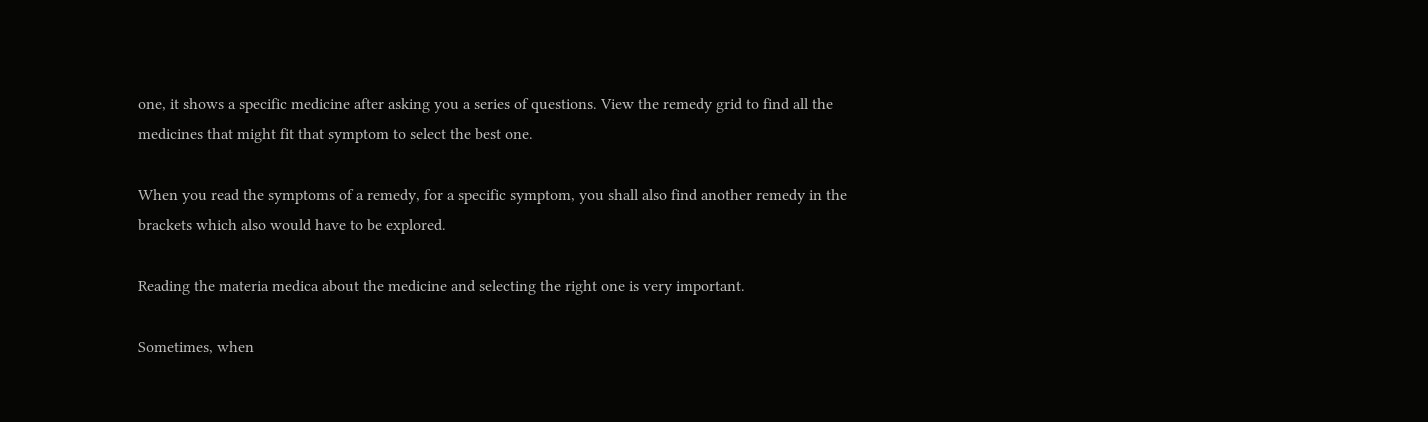one, it shows a specific medicine after asking you a series of questions. View the remedy grid to find all the medicines that might fit that symptom to select the best one.

When you read the symptoms of a remedy, for a specific symptom, you shall also find another remedy in the brackets which also would have to be explored.

Reading the materia medica about the medicine and selecting the right one is very important.

Sometimes, when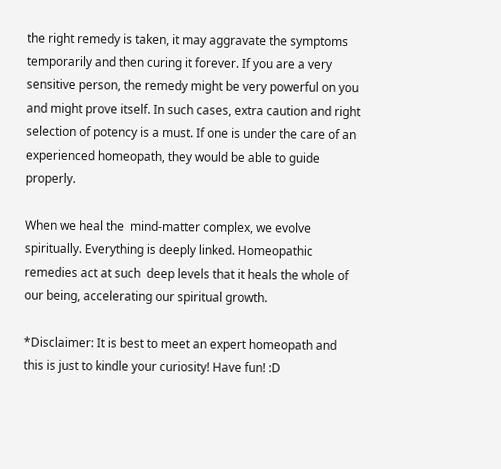the right remedy is taken, it may aggravate the symptoms temporarily and then curing it forever. If you are a very sensitive person, the remedy might be very powerful on you and might prove itself. In such cases, extra caution and right selection of potency is a must. If one is under the care of an experienced homeopath, they would be able to guide properly.

When we heal the  mind-matter complex, we evolve spiritually. Everything is deeply linked. Homeopathic remedies act at such  deep levels that it heals the whole of our being, accelerating our spiritual growth.

*Disclaimer: It is best to meet an expert homeopath and this is just to kindle your curiosity! Have fun! :D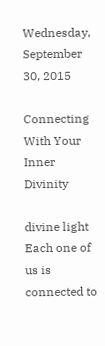Wednesday, September 30, 2015

Connecting With Your Inner Divinity

divine light Each one of us is connected to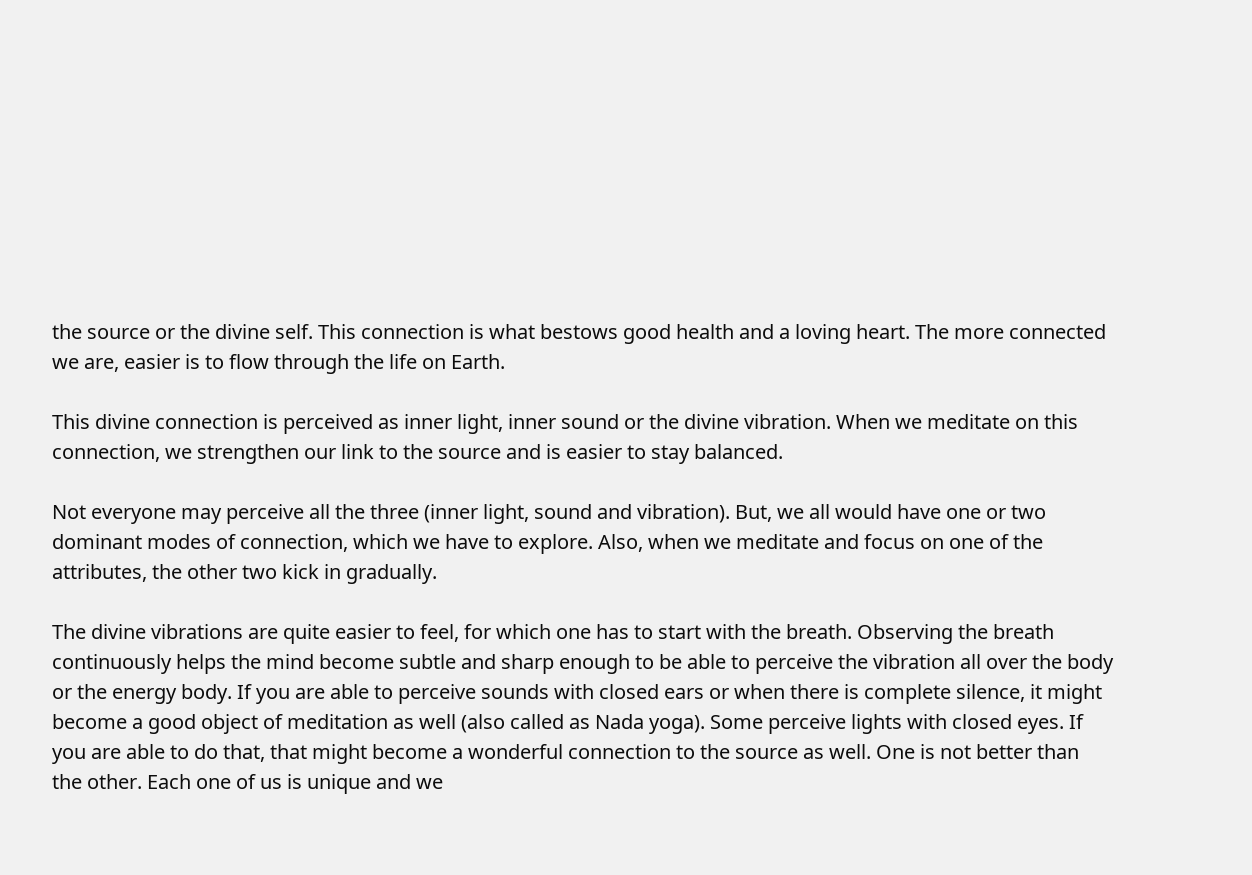the source or the divine self. This connection is what bestows good health and a loving heart. The more connected we are, easier is to flow through the life on Earth.

This divine connection is perceived as inner light, inner sound or the divine vibration. When we meditate on this connection, we strengthen our link to the source and is easier to stay balanced.

Not everyone may perceive all the three (inner light, sound and vibration). But, we all would have one or two dominant modes of connection, which we have to explore. Also, when we meditate and focus on one of the attributes, the other two kick in gradually.

The divine vibrations are quite easier to feel, for which one has to start with the breath. Observing the breath continuously helps the mind become subtle and sharp enough to be able to perceive the vibration all over the body or the energy body. If you are able to perceive sounds with closed ears or when there is complete silence, it might become a good object of meditation as well (also called as Nada yoga). Some perceive lights with closed eyes. If you are able to do that, that might become a wonderful connection to the source as well. One is not better than the other. Each one of us is unique and we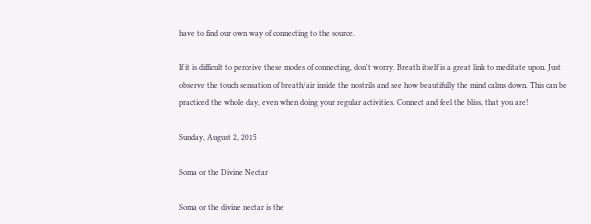have to find our own way of connecting to the source.

If it is difficult to perceive these modes of connecting, don't worry. Breath itself is a great link to meditate upon. Just observe the touch sensation of breath/air inside the nostrils and see how beautifully the mind calms down. This can be practiced the whole day, even when doing your regular activities. Connect and feel the bliss, that you are!

Sunday, August 2, 2015

Soma or the Divine Nectar

Soma or the divine nectar is the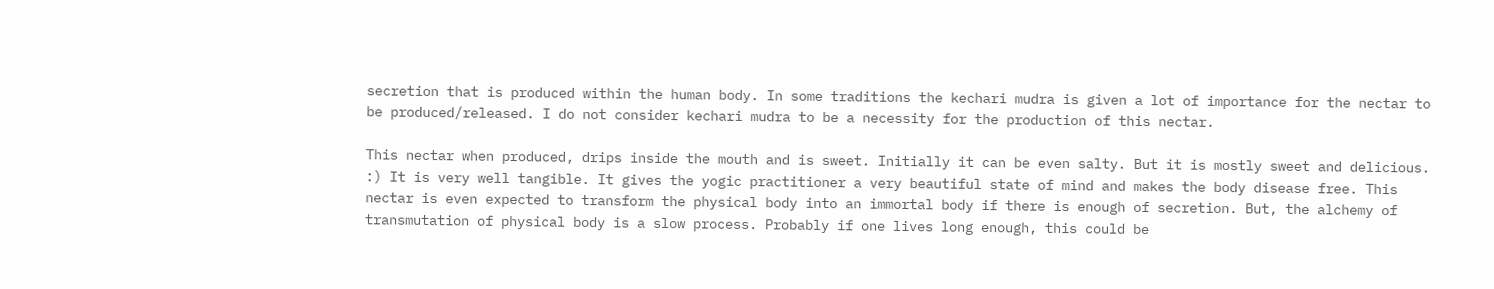secretion that is produced within the human body. In some traditions the kechari mudra is given a lot of importance for the nectar to be produced/released. I do not consider kechari mudra to be a necessity for the production of this nectar.

This nectar when produced, drips inside the mouth and is sweet. Initially it can be even salty. But it is mostly sweet and delicious. :) It is very well tangible. It gives the yogic practitioner a very beautiful state of mind and makes the body disease free. This nectar is even expected to transform the physical body into an immortal body if there is enough of secretion. But, the alchemy of transmutation of physical body is a slow process. Probably if one lives long enough, this could be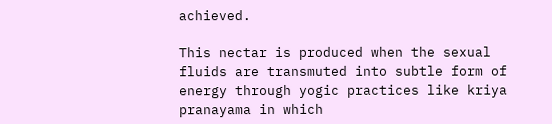achieved.

This nectar is produced when the sexual fluids are transmuted into subtle form of energy through yogic practices like kriya pranayama in which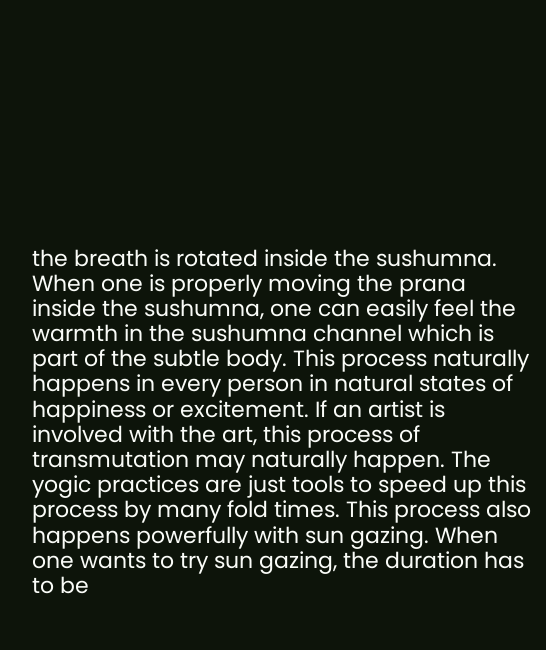the breath is rotated inside the sushumna. When one is properly moving the prana inside the sushumna, one can easily feel the warmth in the sushumna channel which is part of the subtle body. This process naturally happens in every person in natural states of happiness or excitement. If an artist is involved with the art, this process of transmutation may naturally happen. The yogic practices are just tools to speed up this process by many fold times. This process also happens powerfully with sun gazing. When one wants to try sun gazing, the duration has to be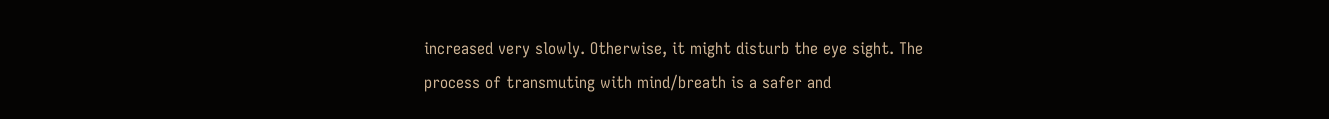increased very slowly. Otherwise, it might disturb the eye sight. The process of transmuting with mind/breath is a safer and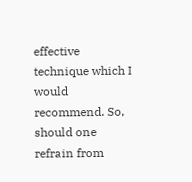effective technique which I would recommend. So, should one refrain from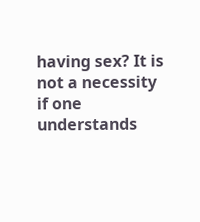having sex? It is not a necessity if one understands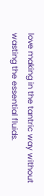love making in the tantric way without wasting the essential fluids.